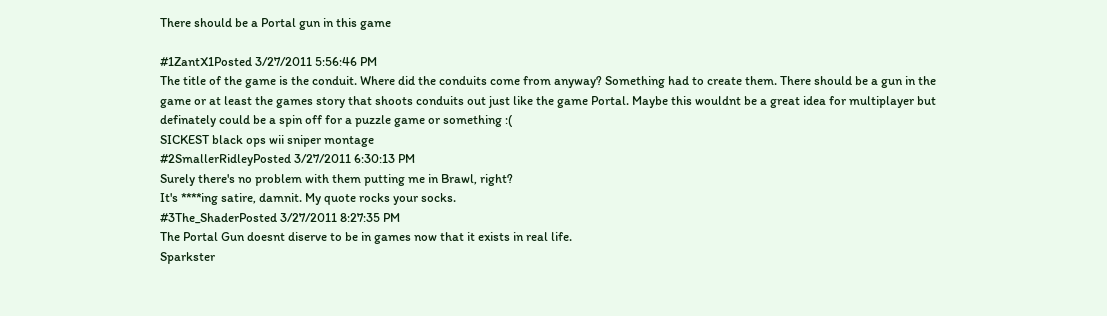There should be a Portal gun in this game

#1ZantX1Posted 3/27/2011 5:56:46 PM
The title of the game is the conduit. Where did the conduits come from anyway? Something had to create them. There should be a gun in the game or at least the games story that shoots conduits out just like the game Portal. Maybe this wouldnt be a great idea for multiplayer but definately could be a spin off for a puzzle game or something :(
SICKEST black ops wii sniper montage
#2SmallerRidleyPosted 3/27/2011 6:30:13 PM
Surely there's no problem with them putting me in Brawl, right?
It's ****ing satire, damnit. My quote rocks your socks.
#3The_ShaderPosted 3/27/2011 8:27:35 PM
The Portal Gun doesnt diserve to be in games now that it exists in real life.
Sparkster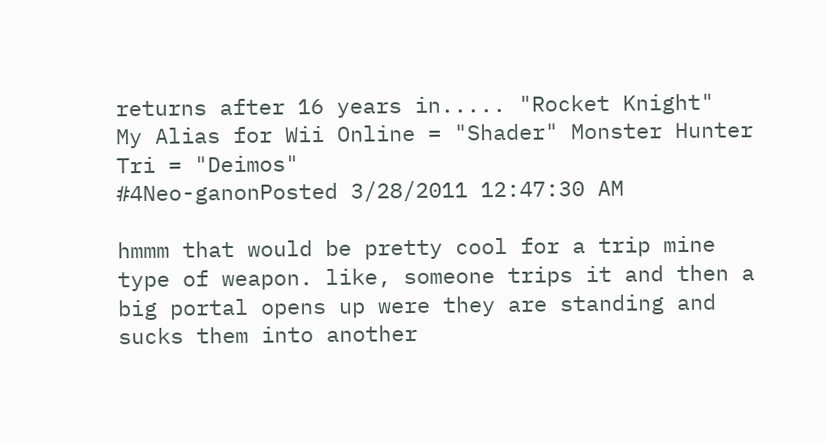returns after 16 years in..... "Rocket Knight"
My Alias for Wii Online = "Shader" Monster Hunter Tri = "Deimos"
#4Neo-ganonPosted 3/28/2011 12:47:30 AM

hmmm that would be pretty cool for a trip mine type of weapon. like, someone trips it and then a big portal opens up were they are standing and sucks them into another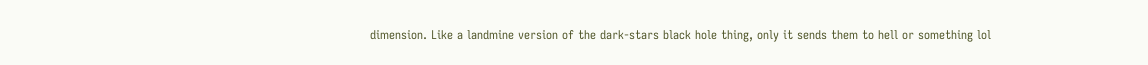dimension. Like a landmine version of the dark-stars black hole thing, only it sends them to hell or something lol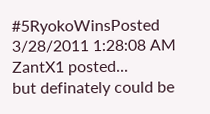#5RyokoWinsPosted 3/28/2011 1:28:08 AM
ZantX1 posted...
but definately could be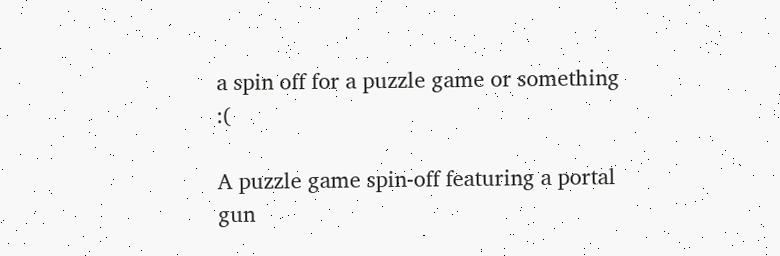a spin off for a puzzle game or something :(

A puzzle game spin-off featuring a portal gun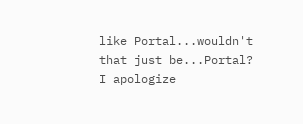like Portal...wouldn't that just be...Portal?
I apologize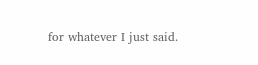for whatever I just said.